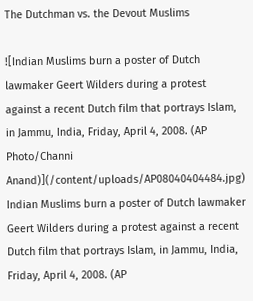The Dutchman vs. the Devout Muslims

![Indian Muslims burn a poster of Dutch lawmaker Geert Wilders during a protest against a recent Dutch film that portrays Islam, in Jammu, India, Friday, April 4, 2008. (AP Photo/Channi Anand)](/content/uploads/AP08040404484.jpg)
Indian Muslims burn a poster of Dutch lawmaker Geert Wilders during a protest against a recent Dutch film that portrays Islam, in Jammu, India, Friday, April 4, 2008. (AP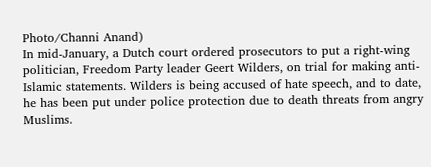Photo/Channi Anand)
In mid-January, a Dutch court ordered prosecutors to put a right-wing politician, Freedom Party leader Geert Wilders, on trial for making anti-Islamic statements. Wilders is being accused of hate speech, and to date, he has been put under police protection due to death threats from angry Muslims.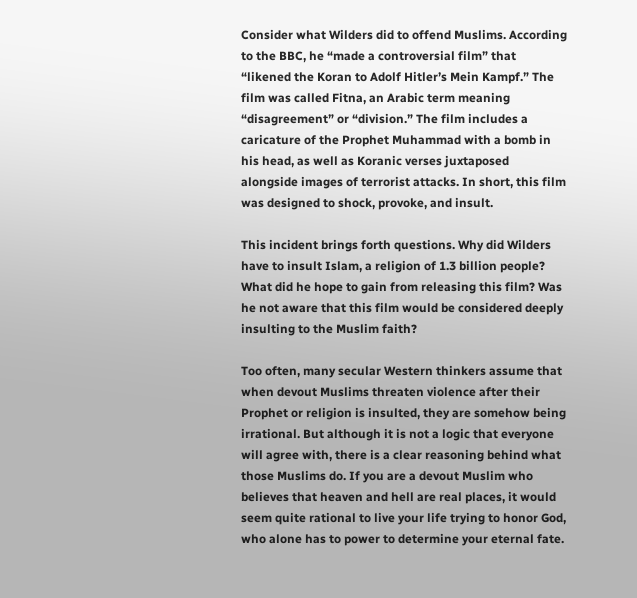Consider what Wilders did to offend Muslims. According to the BBC, he “made a controversial film” that “likened the Koran to Adolf Hitler’s Mein Kampf.” The film was called Fitna, an Arabic term meaning “disagreement” or “division.” The film includes a caricature of the Prophet Muhammad with a bomb in his head, as well as Koranic verses juxtaposed alongside images of terrorist attacks. In short, this film was designed to shock, provoke, and insult.

This incident brings forth questions. Why did Wilders have to insult Islam, a religion of 1.3 billion people? What did he hope to gain from releasing this film? Was he not aware that this film would be considered deeply insulting to the Muslim faith?

Too often, many secular Western thinkers assume that when devout Muslims threaten violence after their Prophet or religion is insulted, they are somehow being irrational. But although it is not a logic that everyone will agree with, there is a clear reasoning behind what those Muslims do. If you are a devout Muslim who believes that heaven and hell are real places, it would seem quite rational to live your life trying to honor God, who alone has to power to determine your eternal fate.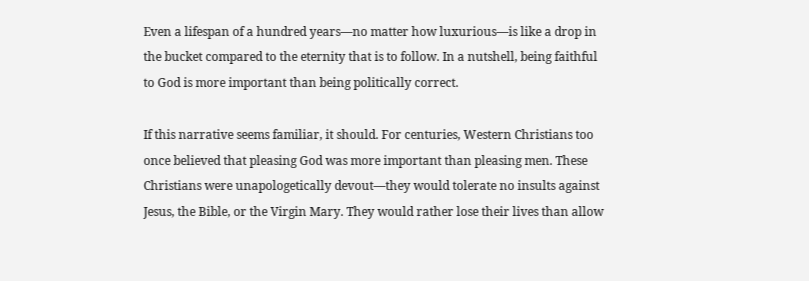Even a lifespan of a hundred years—no matter how luxurious—is like a drop in the bucket compared to the eternity that is to follow. In a nutshell, being faithful to God is more important than being politically correct.

If this narrative seems familiar, it should. For centuries, Western Christians too once believed that pleasing God was more important than pleasing men. These Christians were unapologetically devout—they would tolerate no insults against Jesus, the Bible, or the Virgin Mary. They would rather lose their lives than allow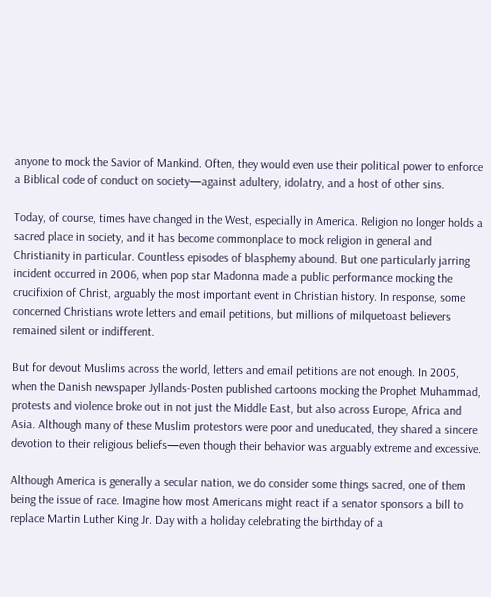anyone to mock the Savior of Mankind. Often, they would even use their political power to enforce a Biblical code of conduct on society—against adultery, idolatry, and a host of other sins.

Today, of course, times have changed in the West, especially in America. Religion no longer holds a sacred place in society, and it has become commonplace to mock religion in general and Christianity in particular. Countless episodes of blasphemy abound. But one particularly jarring incident occurred in 2006, when pop star Madonna made a public performance mocking the crucifixion of Christ, arguably the most important event in Christian history. In response, some concerned Christians wrote letters and email petitions, but millions of milquetoast believers remained silent or indifferent.

But for devout Muslims across the world, letters and email petitions are not enough. In 2005, when the Danish newspaper Jyllands-Posten published cartoons mocking the Prophet Muhammad, protests and violence broke out in not just the Middle East, but also across Europe, Africa and Asia. Although many of these Muslim protestors were poor and uneducated, they shared a sincere devotion to their religious beliefs—even though their behavior was arguably extreme and excessive.

Although America is generally a secular nation, we do consider some things sacred, one of them being the issue of race. Imagine how most Americans might react if a senator sponsors a bill to replace Martin Luther King Jr. Day with a holiday celebrating the birthday of a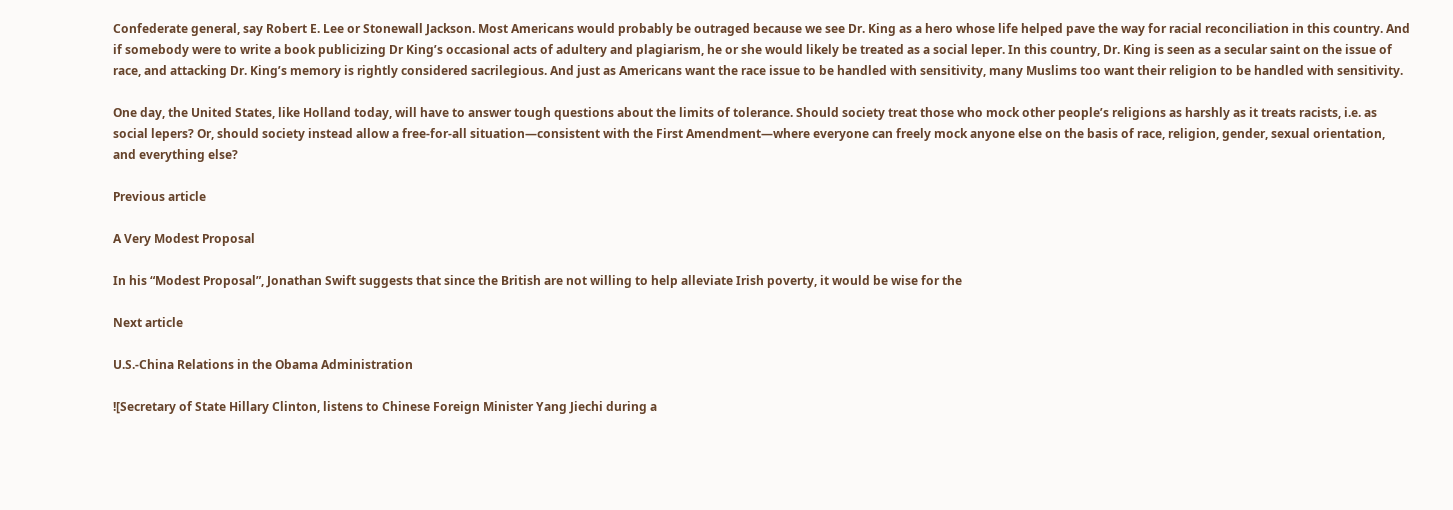Confederate general, say Robert E. Lee or Stonewall Jackson. Most Americans would probably be outraged because we see Dr. King as a hero whose life helped pave the way for racial reconciliation in this country. And if somebody were to write a book publicizing Dr King’s occasional acts of adultery and plagiarism, he or she would likely be treated as a social leper. In this country, Dr. King is seen as a secular saint on the issue of race, and attacking Dr. King’s memory is rightly considered sacrilegious. And just as Americans want the race issue to be handled with sensitivity, many Muslims too want their religion to be handled with sensitivity.

One day, the United States, like Holland today, will have to answer tough questions about the limits of tolerance. Should society treat those who mock other people’s religions as harshly as it treats racists, i.e. as social lepers? Or, should society instead allow a free-for-all situation—consistent with the First Amendment—where everyone can freely mock anyone else on the basis of race, religion, gender, sexual orientation, and everything else?

Previous article

A Very Modest Proposal

In his “Modest Proposal”, Jonathan Swift suggests that since the British are not willing to help alleviate Irish poverty, it would be wise for the

Next article

U.S.-China Relations in the Obama Administration

![Secretary of State Hillary Clinton, listens to Chinese Foreign Minister Yang Jiechi during a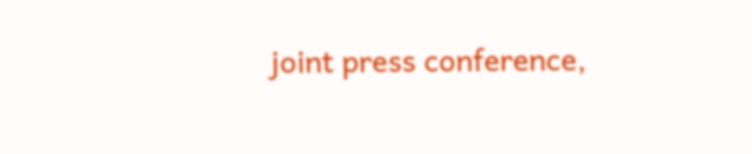joint press conference,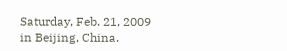Saturday, Feb. 21, 2009 in Beijing, China.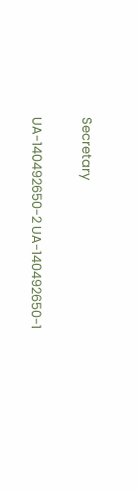Secretary

UA-140492650-2 UA-140492650-1